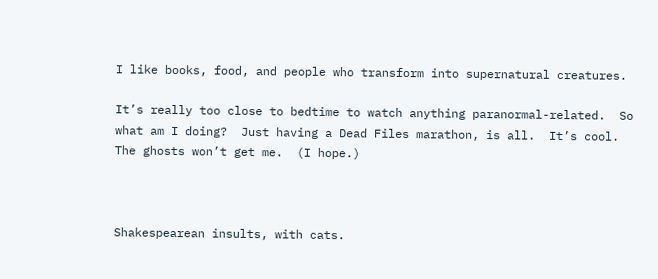I like books, food, and people who transform into supernatural creatures.

It’s really too close to bedtime to watch anything paranormal-related.  So what am I doing?  Just having a Dead Files marathon, is all.  It’s cool.  The ghosts won’t get me.  (I hope.)



Shakespearean insults, with cats.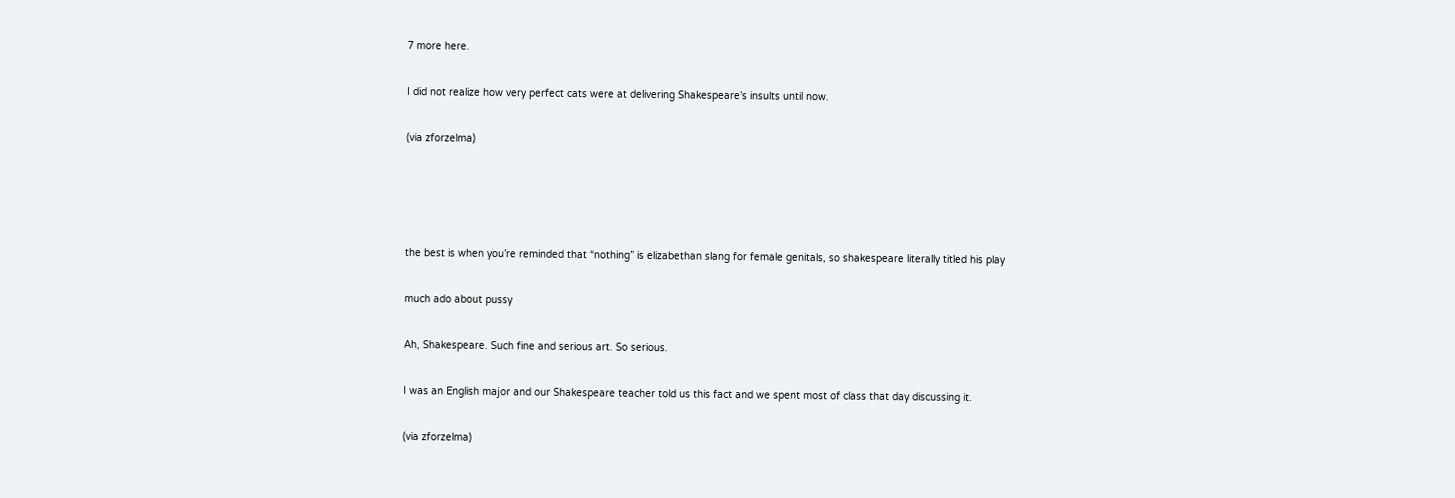7 more here.

I did not realize how very perfect cats were at delivering Shakespeare’s insults until now.

(via zforzelma)




the best is when you’re reminded that “nothing” is elizabethan slang for female genitals, so shakespeare literally titled his play

much ado about pussy

Ah, Shakespeare. Such fine and serious art. So serious.

I was an English major and our Shakespeare teacher told us this fact and we spent most of class that day discussing it.

(via zforzelma)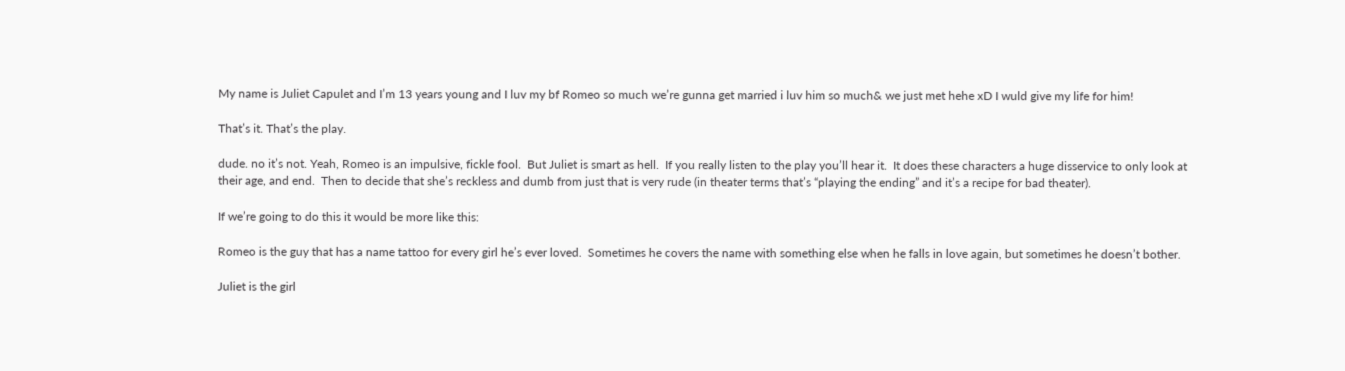My name is Juliet Capulet and I’m 13 years young and I luv my bf Romeo so much we’re gunna get married i luv him so much& we just met hehe xD I wuld give my life for him!

That’s it. That’s the play.

dude. no it’s not. Yeah, Romeo is an impulsive, fickle fool.  But Juliet is smart as hell.  If you really listen to the play you’ll hear it.  It does these characters a huge disservice to only look at their age, and end.  Then to decide that she’s reckless and dumb from just that is very rude (in theater terms that’s “playing the ending” and it’s a recipe for bad theater).

If we’re going to do this it would be more like this:

Romeo is the guy that has a name tattoo for every girl he’s ever loved.  Sometimes he covers the name with something else when he falls in love again, but sometimes he doesn’t bother.

Juliet is the girl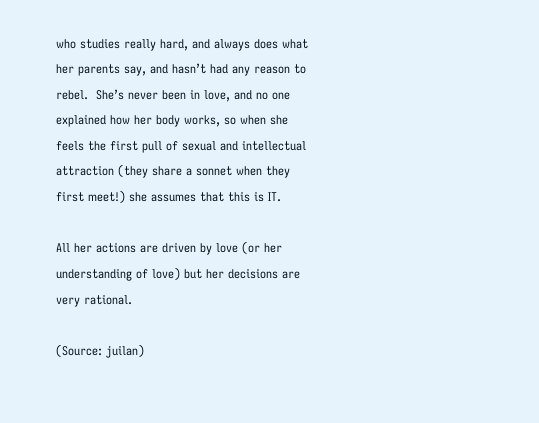who studies really hard, and always does what her parents say, and hasn’t had any reason to rebel.  She’s never been in love, and no one explained how her body works, so when she feels the first pull of sexual and intellectual attraction (they share a sonnet when they first meet!) she assumes that this is IT.

All her actions are driven by love (or her understanding of love) but her decisions are very rational.

(Source: juilan)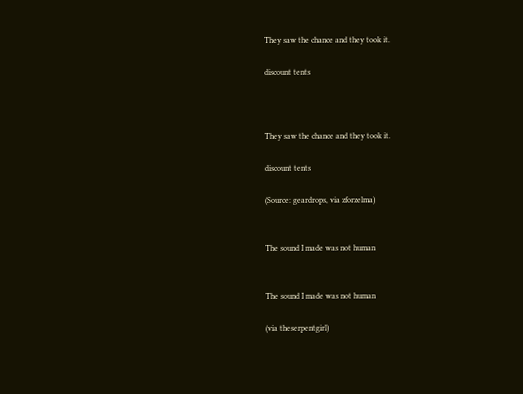They saw the chance and they took it.

discount tents



They saw the chance and they took it.

discount tents

(Source: geardrops, via zforzelma)


The sound I made was not human


The sound I made was not human

(via theserpentgirl)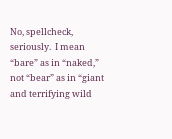No, spellcheck, seriously.  I mean “bare” as in “naked,” not “bear” as in “giant and terrifying wild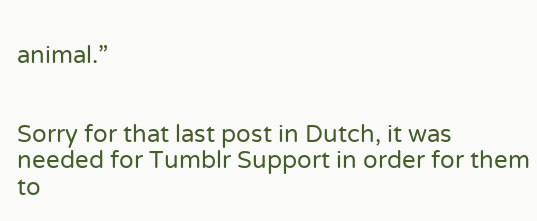animal.”


Sorry for that last post in Dutch, it was needed for Tumblr Support in order for them to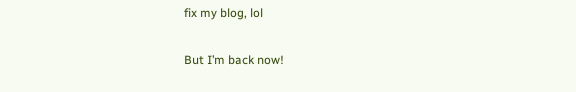fix my blog, lol

But I’m back now!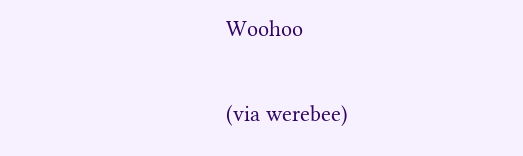Woohoo


(via werebee)